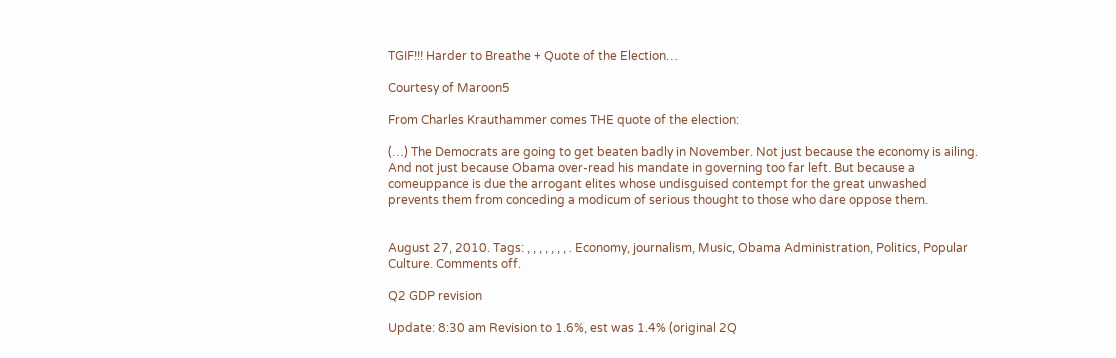TGIF!!! Harder to Breathe + Quote of the Election…

Courtesy of Maroon5

From Charles Krauthammer comes THE quote of the election:

(…) The Democrats are going to get beaten badly in November. Not just because the economy is ailing. And not just because Obama over-read his mandate in governing too far left. But because a comeuppance is due the arrogant elites whose undisguised contempt for the great unwashed prevents them from conceding a modicum of serious thought to those who dare oppose them.


August 27, 2010. Tags: , , , , , , , . Economy, journalism, Music, Obama Administration, Politics, Popular Culture. Comments off.

Q2 GDP revision

Update: 8:30 am Revision to 1.6%, est was 1.4% (original 2Q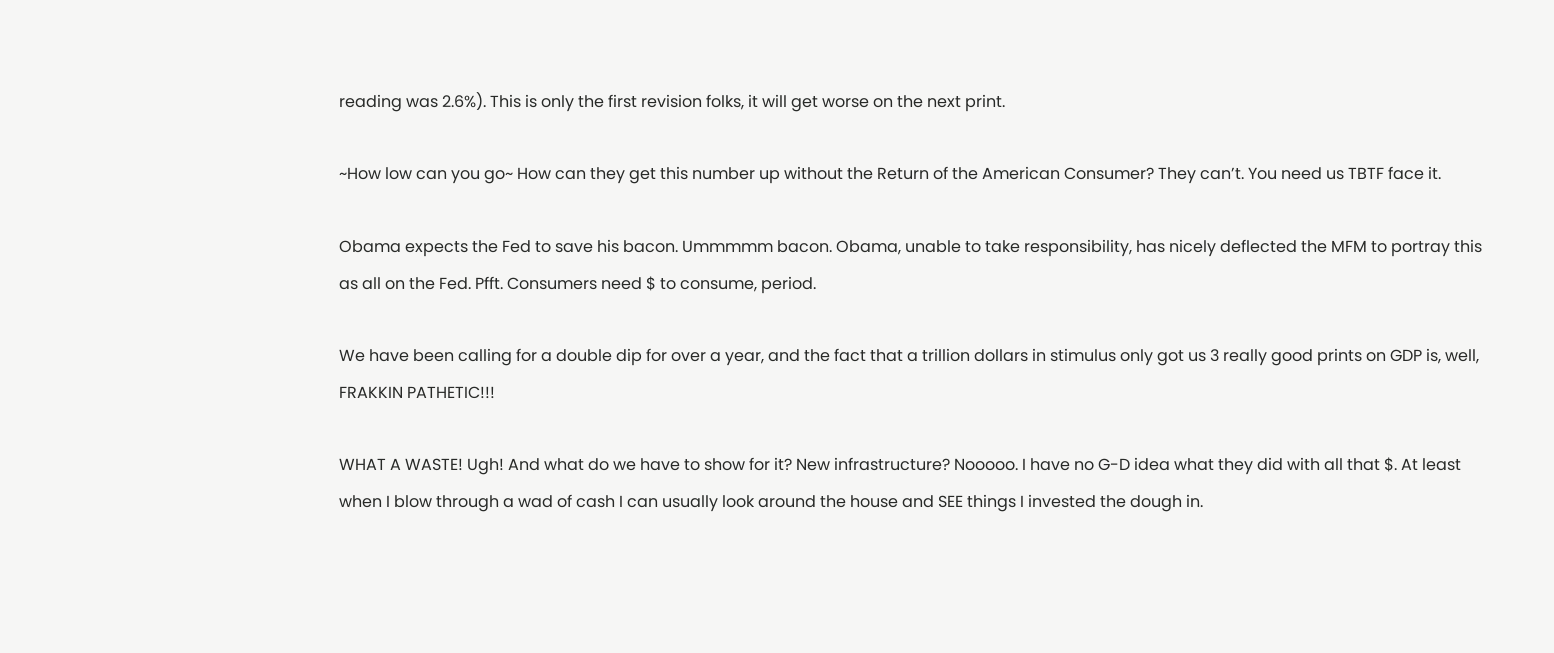reading was 2.6%). This is only the first revision folks, it will get worse on the next print.

~How low can you go~ How can they get this number up without the Return of the American Consumer? They can’t. You need us TBTF face it.

Obama expects the Fed to save his bacon. Ummmmm bacon. Obama, unable to take responsibility, has nicely deflected the MFM to portray this as all on the Fed. Pfft. Consumers need $ to consume, period.

We have been calling for a double dip for over a year, and the fact that a trillion dollars in stimulus only got us 3 really good prints on GDP is, well, FRAKKIN PATHETIC!!!

WHAT A WASTE! Ugh! And what do we have to show for it? New infrastructure? Nooooo. I have no G-D idea what they did with all that $. At least when I blow through a wad of cash I can usually look around the house and SEE things I invested the dough in.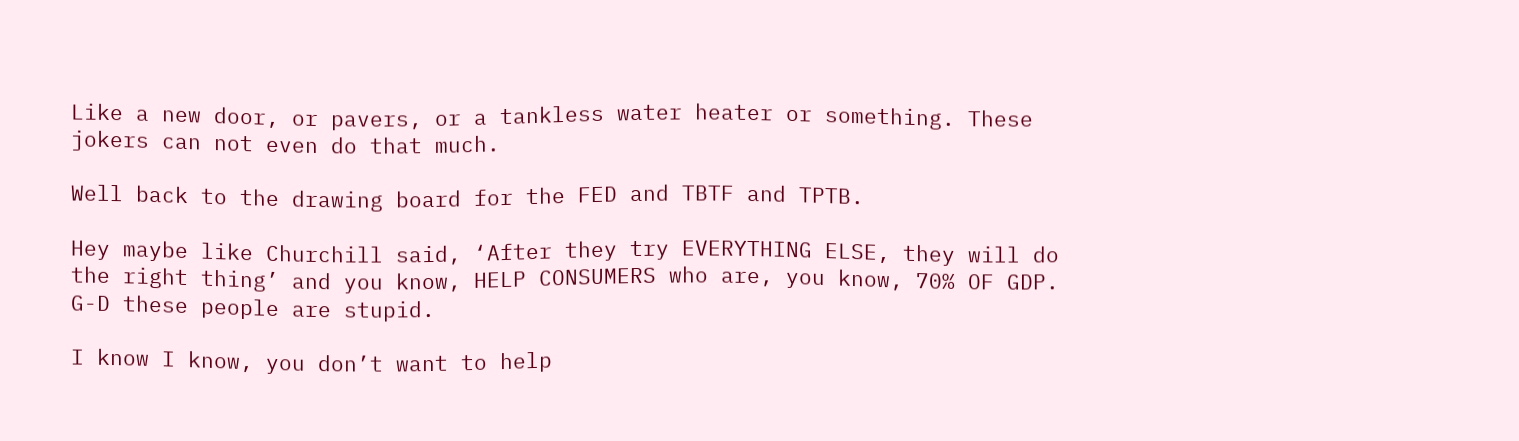Like a new door, or pavers, or a tankless water heater or something. These jokers can not even do that much.

Well back to the drawing board for the FED and TBTF and TPTB.

Hey maybe like Churchill said, ‘After they try EVERYTHING ELSE, they will do the right thing’ and you know, HELP CONSUMERS who are, you know, 70% OF GDP. G-D these people are stupid.

I know I know, you don’t want to help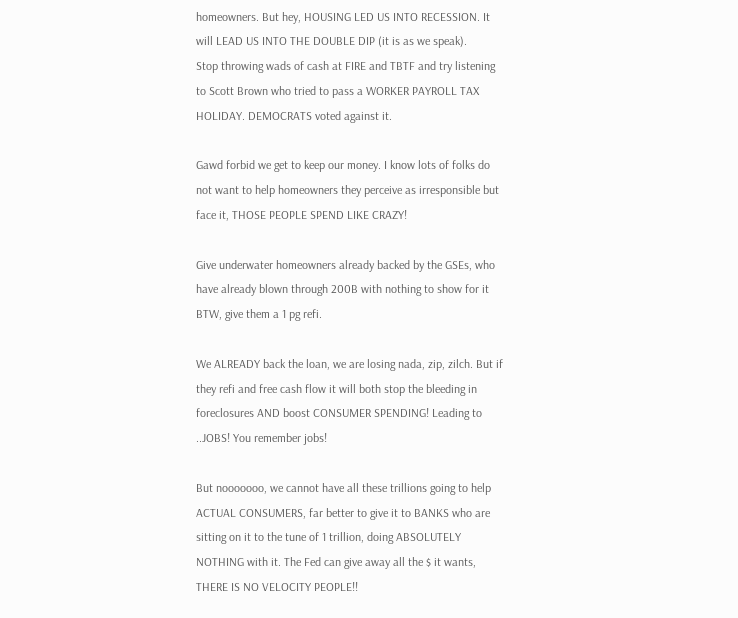homeowners. But hey, HOUSING LED US INTO RECESSION. It will LEAD US INTO THE DOUBLE DIP (it is as we speak).
Stop throwing wads of cash at FIRE and TBTF and try listening to Scott Brown who tried to pass a WORKER PAYROLL TAX HOLIDAY. DEMOCRATS voted against it.

Gawd forbid we get to keep our money. I know lots of folks do not want to help homeowners they perceive as irresponsible but face it, THOSE PEOPLE SPEND LIKE CRAZY!

Give underwater homeowners already backed by the GSEs, who have already blown through 200B with nothing to show for it BTW, give them a 1 pg refi.

We ALREADY back the loan, we are losing nada, zip, zilch. But if they refi and free cash flow it will both stop the bleeding in foreclosures AND boost CONSUMER SPENDING! Leading to ..JOBS! You remember jobs!

But nooooooo, we cannot have all these trillions going to help ACTUAL CONSUMERS, far better to give it to BANKS who are sitting on it to the tune of 1 trillion, doing ABSOLUTELY NOTHING with it. The Fed can give away all the $ it wants, THERE IS NO VELOCITY PEOPLE!!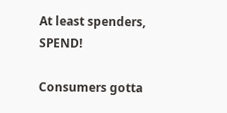At least spenders, SPEND!

Consumers gotta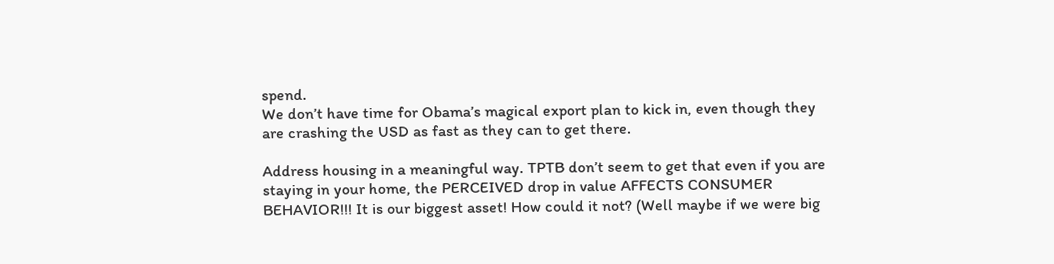spend.
We don’t have time for Obama’s magical export plan to kick in, even though they are crashing the USD as fast as they can to get there.

Address housing in a meaningful way. TPTB don’t seem to get that even if you are staying in your home, the PERCEIVED drop in value AFFECTS CONSUMER BEHAVIOR!!! It is our biggest asset! How could it not? (Well maybe if we were big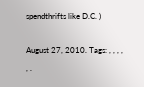spendthrifts like D.C. )

August 27, 2010. Tags: , , , , , .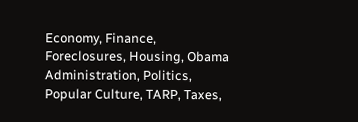Economy, Finance, Foreclosures, Housing, Obama Administration, Politics, Popular Culture, TARP, Taxes,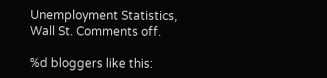Unemployment Statistics, Wall St. Comments off.

%d bloggers like this: